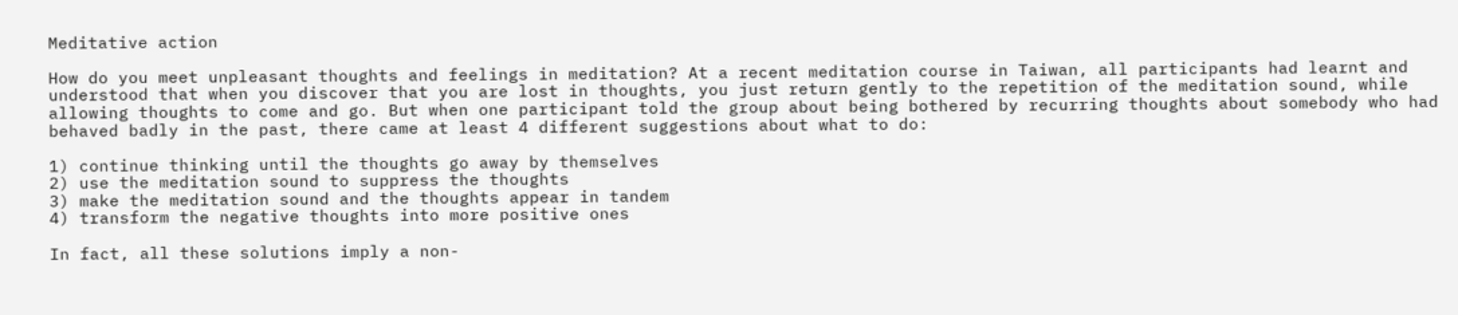Meditative action

How do you meet unpleasant thoughts and feelings in meditation? At a recent meditation course in Taiwan, all participants had learnt and understood that when you discover that you are lost in thoughts, you just return gently to the repetition of the meditation sound, while allowing thoughts to come and go. But when one participant told the group about being bothered by recurring thoughts about somebody who had behaved badly in the past, there came at least 4 different suggestions about what to do:

1) continue thinking until the thoughts go away by themselves
2) use the meditation sound to suppress the thoughts
3) make the meditation sound and the thoughts appear in tandem
4) transform the negative thoughts into more positive ones

In fact, all these solutions imply a non-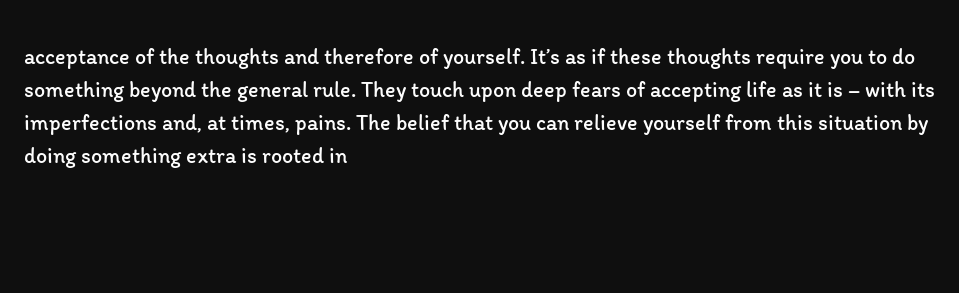acceptance of the thoughts and therefore of yourself. It’s as if these thoughts require you to do something beyond the general rule. They touch upon deep fears of accepting life as it is – with its imperfections and, at times, pains. The belief that you can relieve yourself from this situation by doing something extra is rooted in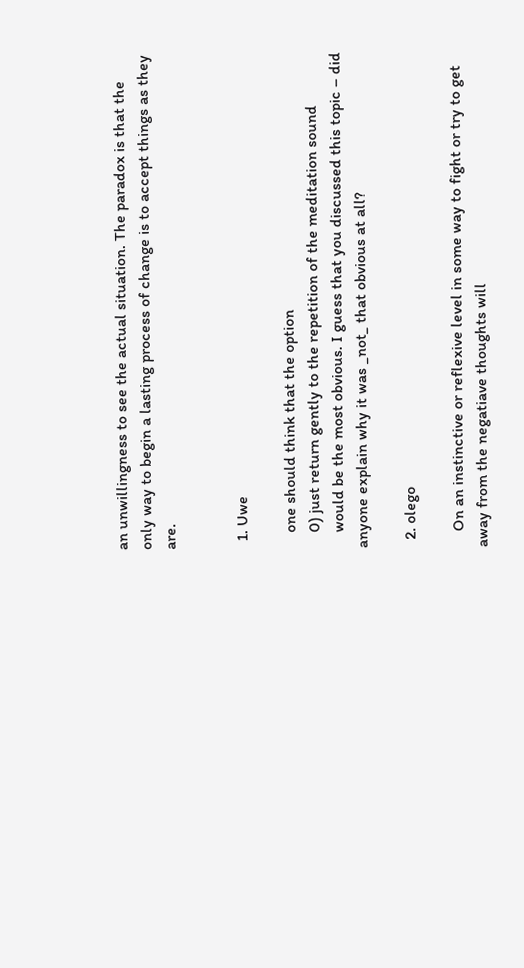an unwillingness to see the actual situation. The paradox is that the only way to begin a lasting process of change is to accept things as they are.


  1. Uwe

    one should think that the option
    0) just return gently to the repetition of the meditation sound
    would be the most obvious. I guess that you discussed this topic – did anyone explain why it was _not_ that obvious at all?

  2. olego

    On an instinctive or reflexive level in some way to fight or try to get away from the negatiave thoughts will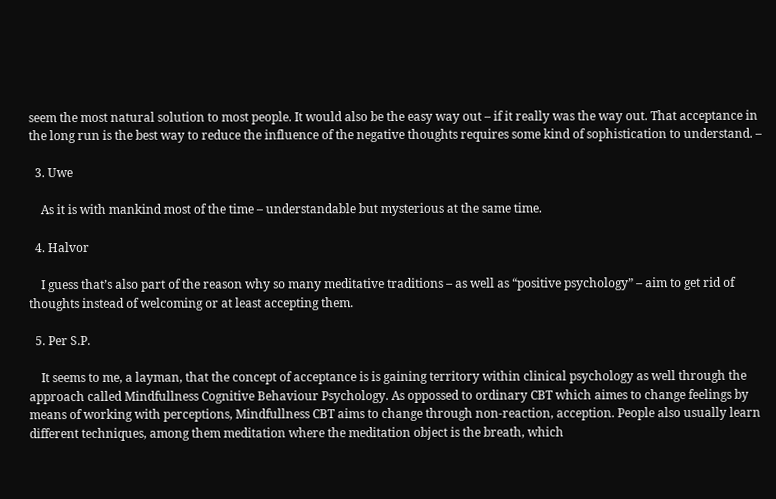seem the most natural solution to most people. It would also be the easy way out – if it really was the way out. That acceptance in the long run is the best way to reduce the influence of the negative thoughts requires some kind of sophistication to understand. –

  3. Uwe

    As it is with mankind most of the time – understandable but mysterious at the same time.

  4. Halvor

    I guess that’s also part of the reason why so many meditative traditions – as well as “positive psychology” – aim to get rid of thoughts instead of welcoming or at least accepting them.

  5. Per S.P.

    It seems to me, a layman, that the concept of acceptance is is gaining territory within clinical psychology as well through the approach called Mindfullness Cognitive Behaviour Psychology. As oppossed to ordinary CBT which aimes to change feelings by means of working with perceptions, Mindfullness CBT aims to change through non-reaction, acception. People also usually learn different techniques, among them meditation where the meditation object is the breath, which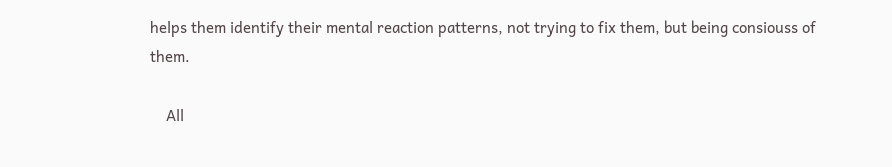helps them identify their mental reaction patterns, not trying to fix them, but being consiouss of them.

    All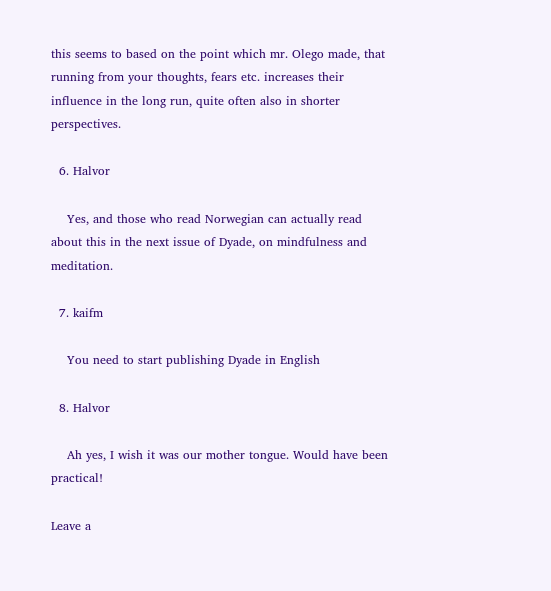this seems to based on the point which mr. Olego made, that running from your thoughts, fears etc. increases their influence in the long run, quite often also in shorter perspectives.

  6. Halvor

    Yes, and those who read Norwegian can actually read about this in the next issue of Dyade, on mindfulness and meditation.

  7. kaifm

    You need to start publishing Dyade in English

  8. Halvor

    Ah yes, I wish it was our mother tongue. Would have been practical!

Leave a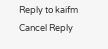Reply to kaifm Cancel Reply